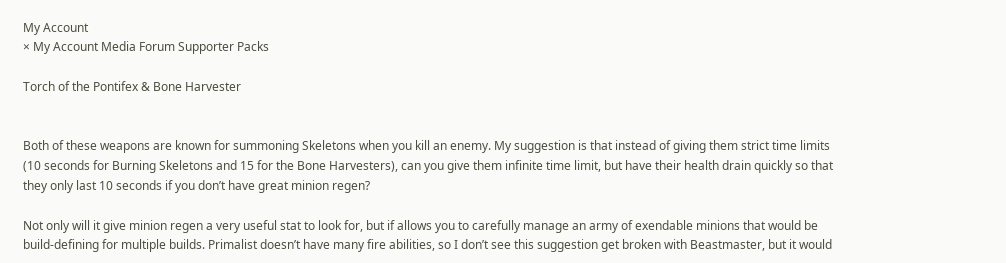My Account
× My Account Media Forum Supporter Packs

Torch of the Pontifex & Bone Harvester


Both of these weapons are known for summoning Skeletons when you kill an enemy. My suggestion is that instead of giving them strict time limits (10 seconds for Burning Skeletons and 15 for the Bone Harvesters), can you give them infinite time limit, but have their health drain quickly so that they only last 10 seconds if you don’t have great minion regen?

Not only will it give minion regen a very useful stat to look for, but if allows you to carefully manage an army of exendable minions that would be build-defining for multiple builds. Primalist doesn’t have many fire abilities, so I don’t see this suggestion get broken with Beastmaster, but it would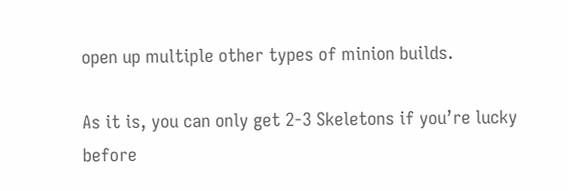open up multiple other types of minion builds.

As it is, you can only get 2-3 Skeletons if you’re lucky before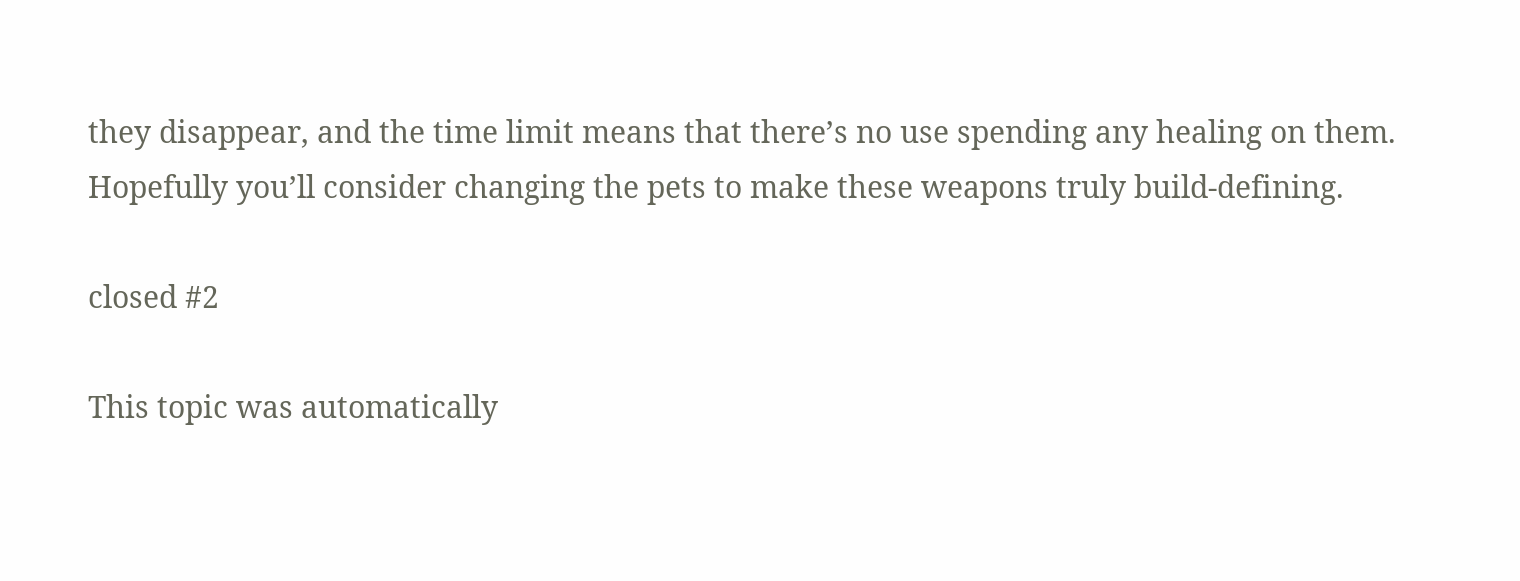they disappear, and the time limit means that there’s no use spending any healing on them. Hopefully you’ll consider changing the pets to make these weapons truly build-defining.

closed #2

This topic was automatically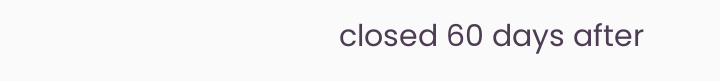closed 60 days after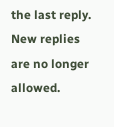the last reply. New replies are no longer allowed.